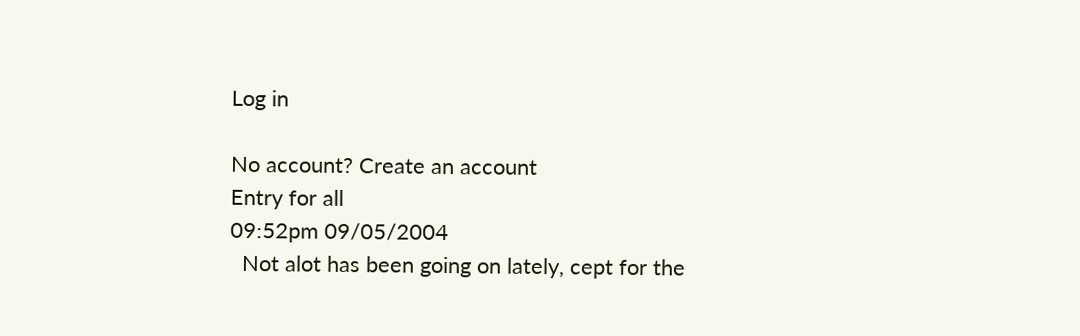Log in

No account? Create an account
Entry for all
09:52pm 09/05/2004
  Not alot has been going on lately, cept for the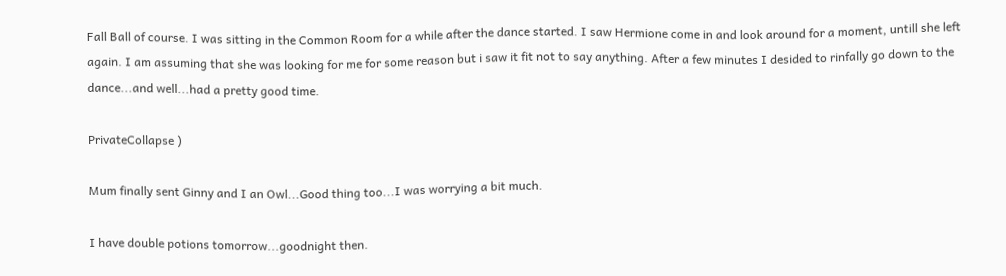Fall Ball of course. I was sitting in the Common Room for a while after the dance started. I saw Hermione come in and look around for a moment, untill she left again. I am assuming that she was looking for me for some reason but i saw it fit not to say anything. After a few minutes I desided to rinfally go down to the dance...and well...had a pretty good time.

PrivateCollapse )

Mum finally sent Ginny and I an Owl...Good thing too...I was worrying a bit much.

I have double potions tomorrow...goodnight then.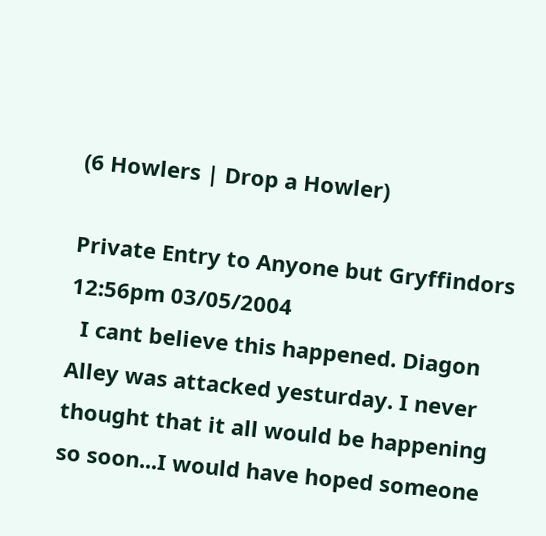(6 Howlers | Drop a Howler)

Private Entry to Anyone but Gryffindors
12:56pm 03/05/2004
  I cant believe this happened. Diagon Alley was attacked yesturday. I never thought that it all would be happening so soon...I would have hoped someone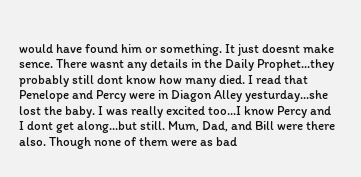would have found him or something. It just doesnt make sence. There wasnt any details in the Daily Prophet...they probably still dont know how many died. I read that Penelope and Percy were in Diagon Alley yesturday...she lost the baby. I was really excited too...I know Percy and I dont get along...but still. Mum, Dad, and Bill were there also. Though none of them were as bad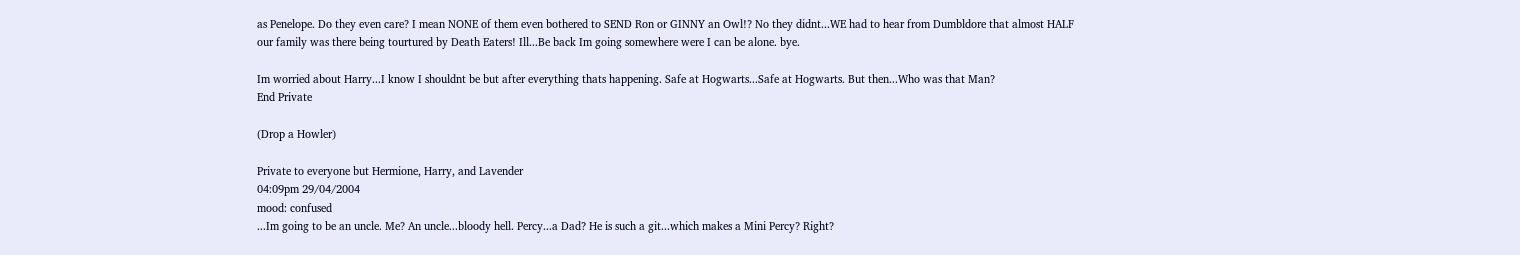as Penelope. Do they even care? I mean NONE of them even bothered to SEND Ron or GINNY an Owl!? No they didnt...WE had to hear from Dumbldore that almost HALF our family was there being tourtured by Death Eaters! Ill...Be back Im going somewhere were I can be alone. bye.

Im worried about Harry...I know I shouldnt be but after everything thats happening. Safe at Hogwarts...Safe at Hogwarts. But then...Who was that Man?
End Private

(Drop a Howler)

Private to everyone but Hermione, Harry, and Lavender
04:09pm 29/04/2004
mood: confused
...Im going to be an uncle. Me? An uncle...bloody hell. Percy...a Dad? He is such a git...which makes a Mini Percy? Right?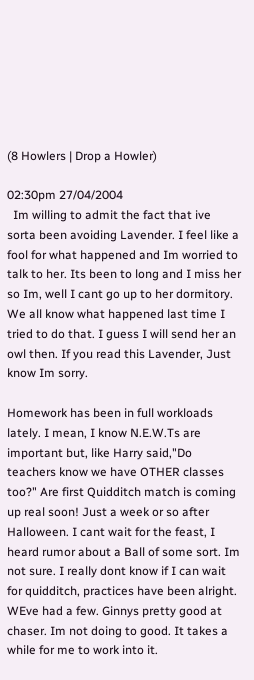(8 Howlers | Drop a Howler)

02:30pm 27/04/2004
  Im willing to admit the fact that ive sorta been avoiding Lavender. I feel like a fool for what happened and Im worried to talk to her. Its been to long and I miss her so Im, well I cant go up to her dormitory. We all know what happened last time I tried to do that. I guess I will send her an owl then. If you read this Lavender, Just know Im sorry.

Homework has been in full workloads lately. I mean, I know N.E.W.Ts are important but, like Harry said,"Do teachers know we have OTHER classes too?" Are first Quidditch match is coming up real soon! Just a week or so after Halloween. I cant wait for the feast, I heard rumor about a Ball of some sort. Im not sure. I really dont know if I can wait for quidditch, practices have been alright. WEve had a few. Ginnys pretty good at chaser. Im not doing to good. It takes a while for me to work into it.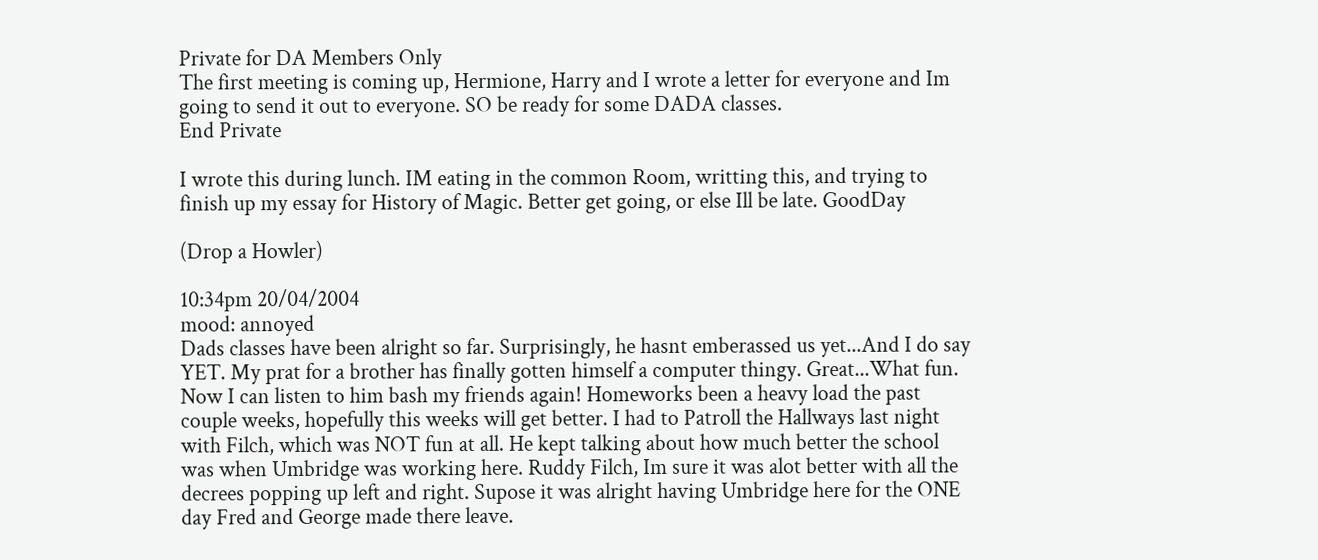Private for DA Members Only
The first meeting is coming up, Hermione, Harry and I wrote a letter for everyone and Im going to send it out to everyone. SO be ready for some DADA classes.
End Private

I wrote this during lunch. IM eating in the common Room, writting this, and trying to finish up my essay for History of Magic. Better get going, or else Ill be late. GoodDay

(Drop a Howler)

10:34pm 20/04/2004
mood: annoyed
Dads classes have been alright so far. Surprisingly, he hasnt emberassed us yet...And I do say YET. My prat for a brother has finally gotten himself a computer thingy. Great...What fun. Now I can listen to him bash my friends again! Homeworks been a heavy load the past couple weeks, hopefully this weeks will get better. I had to Patroll the Hallways last night with Filch, which was NOT fun at all. He kept talking about how much better the school was when Umbridge was working here. Ruddy Filch, Im sure it was alot better with all the decrees popping up left and right. Supose it was alright having Umbridge here for the ONE day Fred and George made there leave.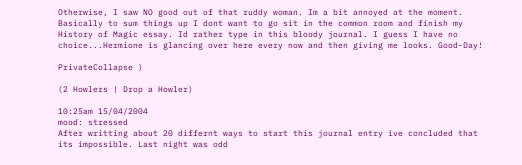Otherwise, I saw NO good out of that ruddy woman. Im a bit annoyed at the moment. Basically to sum things up I dont want to go sit in the common room and finish my History of Magic essay. Id rather type in this bloody journal. I guess I have no choice...Hermione is glancing over here every now and then giving me looks. Good-Day!

PrivateCollapse )

(2 Howlers | Drop a Howler)

10:25am 15/04/2004
mood: stressed
After writting about 20 differnt ways to start this journal entry ive concluded that its impossible. Last night was odd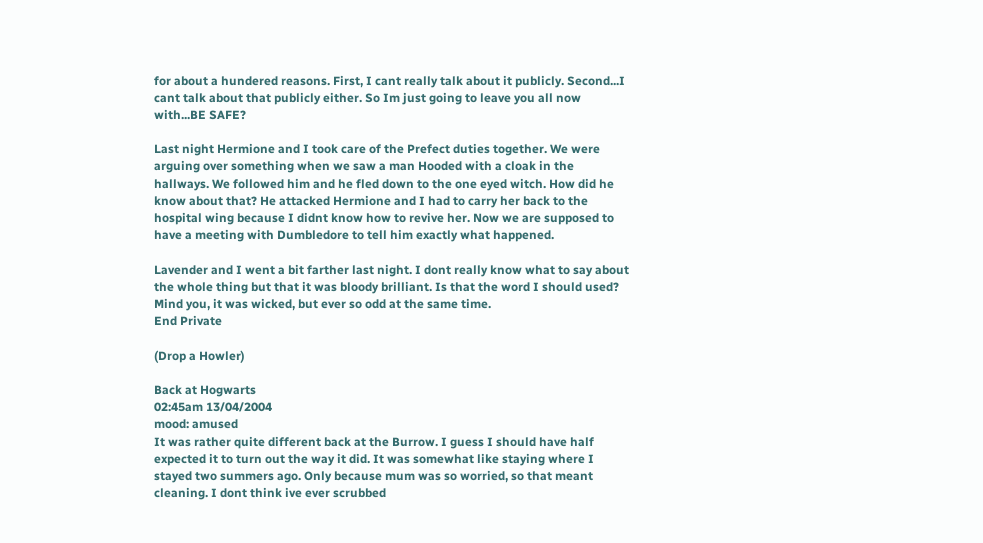for about a hundered reasons. First, I cant really talk about it publicly. Second...I cant talk about that publicly either. So Im just going to leave you all now with...BE SAFE?

Last night Hermione and I took care of the Prefect duties together. We were arguing over something when we saw a man Hooded with a cloak in the hallways. We followed him and he fled down to the one eyed witch. How did he know about that? He attacked Hermione and I had to carry her back to the hospital wing because I didnt know how to revive her. Now we are supposed to have a meeting with Dumbledore to tell him exactly what happened.

Lavender and I went a bit farther last night. I dont really know what to say about the whole thing but that it was bloody brilliant. Is that the word I should used? Mind you, it was wicked, but ever so odd at the same time.
End Private

(Drop a Howler)

Back at Hogwarts
02:45am 13/04/2004
mood: amused
It was rather quite different back at the Burrow. I guess I should have half expected it to turn out the way it did. It was somewhat like staying where I stayed two summers ago. Only because mum was so worried, so that meant cleaning. I dont think ive ever scrubbed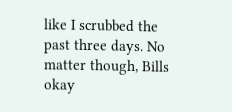like I scrubbed the past three days. No matter though, Bills okay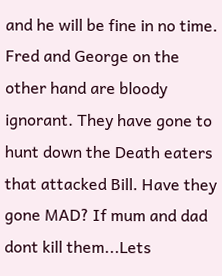and he will be fine in no time. Fred and George on the other hand are bloody ignorant. They have gone to hunt down the Death eaters that attacked Bill. Have they gone MAD? If mum and dad dont kill them...Lets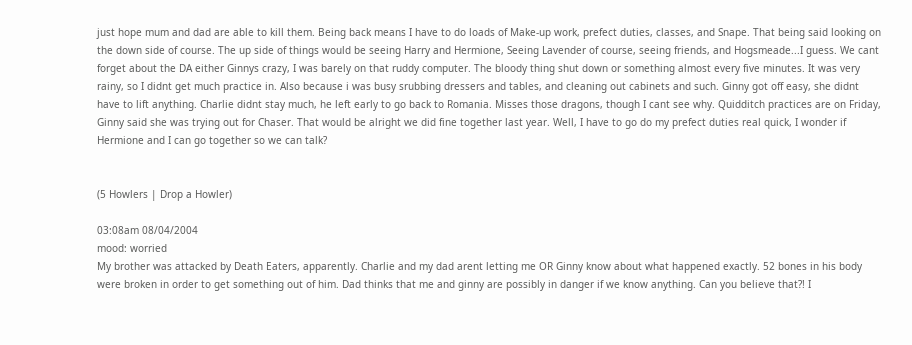just hope mum and dad are able to kill them. Being back means I have to do loads of Make-up work, prefect duties, classes, and Snape. That being said looking on the down side of course. The up side of things would be seeing Harry and Hermione, Seeing Lavender of course, seeing friends, and Hogsmeade...I guess. We cant forget about the DA either Ginnys crazy, I was barely on that ruddy computer. The bloody thing shut down or something almost every five minutes. It was very rainy, so I didnt get much practice in. Also because i was busy srubbing dressers and tables, and cleaning out cabinets and such. Ginny got off easy, she didnt have to lift anything. Charlie didnt stay much, he left early to go back to Romania. Misses those dragons, though I cant see why. Quidditch practices are on Friday, Ginny said she was trying out for Chaser. That would be alright we did fine together last year. Well, I have to go do my prefect duties real quick, I wonder if Hermione and I can go together so we can talk?


(5 Howlers | Drop a Howler)

03:08am 08/04/2004
mood: worried
My brother was attacked by Death Eaters, apparently. Charlie and my dad arent letting me OR Ginny know about what happened exactly. 52 bones in his body were broken in order to get something out of him. Dad thinks that me and ginny are possibly in danger if we know anything. Can you believe that?! I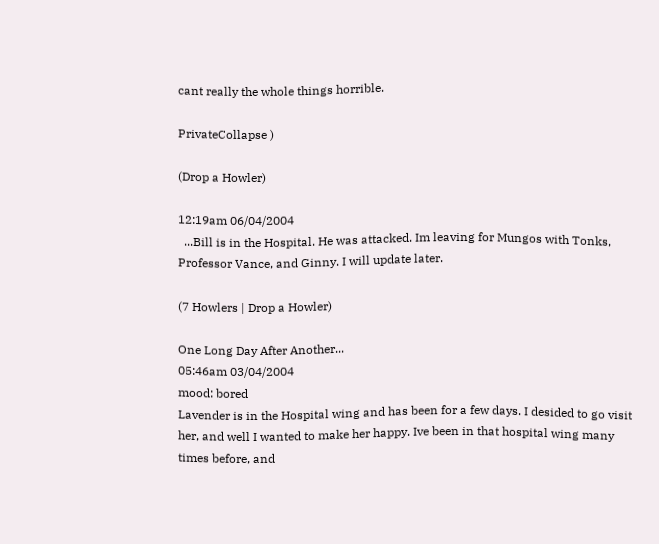cant really the whole things horrible.

PrivateCollapse )

(Drop a Howler)

12:19am 06/04/2004
  ...Bill is in the Hospital. He was attacked. Im leaving for Mungos with Tonks, Professor Vance, and Ginny. I will update later.

(7 Howlers | Drop a Howler)

One Long Day After Another...
05:46am 03/04/2004
mood: bored
Lavender is in the Hospital wing and has been for a few days. I desided to go visit her, and well I wanted to make her happy. Ive been in that hospital wing many times before, and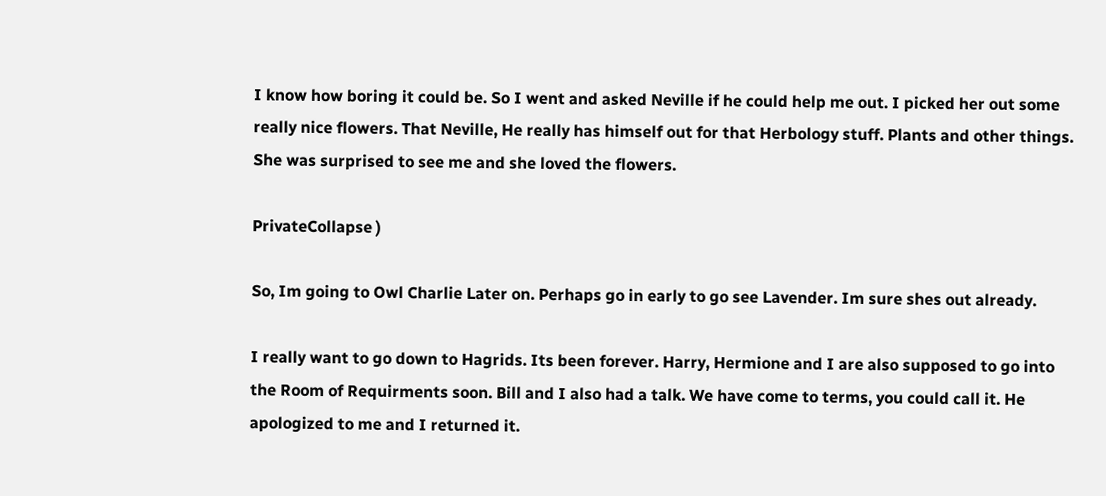I know how boring it could be. So I went and asked Neville if he could help me out. I picked her out some really nice flowers. That Neville, He really has himself out for that Herbology stuff. Plants and other things. She was surprised to see me and she loved the flowers.

PrivateCollapse )

So, Im going to Owl Charlie Later on. Perhaps go in early to go see Lavender. Im sure shes out already.

I really want to go down to Hagrids. Its been forever. Harry, Hermione and I are also supposed to go into the Room of Requirments soon. Bill and I also had a talk. We have come to terms, you could call it. He apologized to me and I returned it.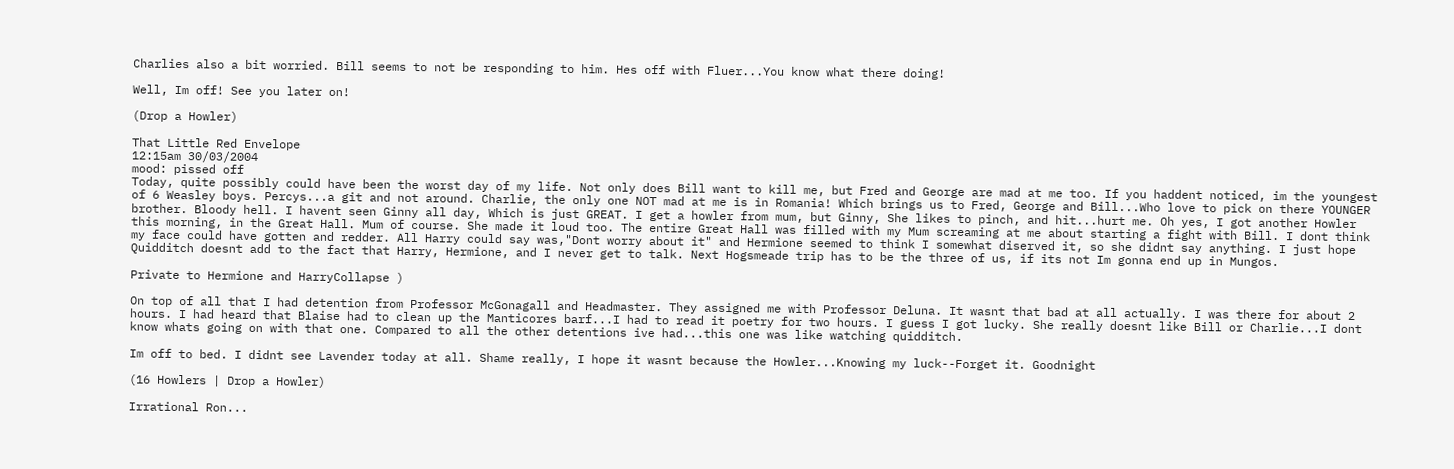Charlies also a bit worried. Bill seems to not be responding to him. Hes off with Fluer...You know what there doing!

Well, Im off! See you later on!

(Drop a Howler)

That Little Red Envelope
12:15am 30/03/2004
mood: pissed off
Today, quite possibly could have been the worst day of my life. Not only does Bill want to kill me, but Fred and George are mad at me too. If you haddent noticed, im the youngest of 6 Weasley boys. Percys...a git and not around. Charlie, the only one NOT mad at me is in Romania! Which brings us to Fred, George and Bill...Who love to pick on there YOUNGER brother. Bloody hell. I havent seen Ginny all day, Which is just GREAT. I get a howler from mum, but Ginny, She likes to pinch, and hit...hurt me. Oh yes, I got another Howler this morning, in the Great Hall. Mum of course. She made it loud too. The entire Great Hall was filled with my Mum screaming at me about starting a fight with Bill. I dont think my face could have gotten and redder. All Harry could say was,"Dont worry about it" and Hermione seemed to think I somewhat diserved it, so she didnt say anything. I just hope Quidditch doesnt add to the fact that Harry, Hermione, and I never get to talk. Next Hogsmeade trip has to be the three of us, if its not Im gonna end up in Mungos.

Private to Hermione and HarryCollapse )

On top of all that I had detention from Professor McGonagall and Headmaster. They assigned me with Professor Deluna. It wasnt that bad at all actually. I was there for about 2 hours. I had heard that Blaise had to clean up the Manticores barf...I had to read it poetry for two hours. I guess I got lucky. She really doesnt like Bill or Charlie...I dont know whats going on with that one. Compared to all the other detentions ive had...this one was like watching quidditch.

Im off to bed. I didnt see Lavender today at all. Shame really, I hope it wasnt because the Howler...Knowing my luck--Forget it. Goodnight

(16 Howlers | Drop a Howler)

Irrational Ron...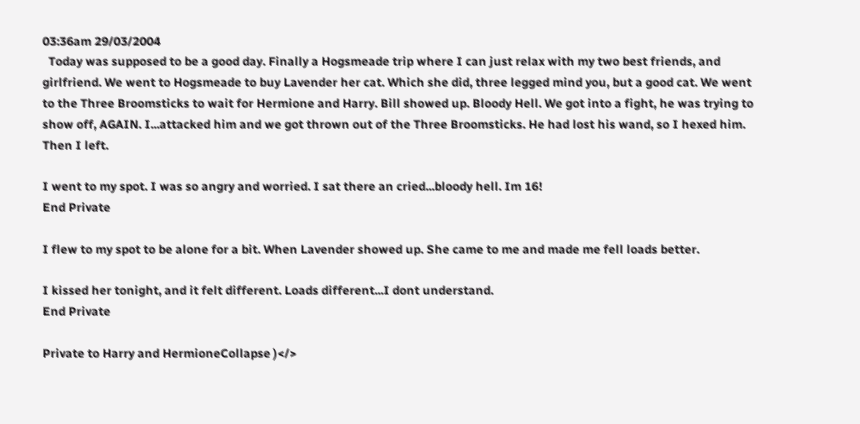03:36am 29/03/2004
  Today was supposed to be a good day. Finally a Hogsmeade trip where I can just relax with my two best friends, and girlfriend. We went to Hogsmeade to buy Lavender her cat. Which she did, three legged mind you, but a good cat. We went to the Three Broomsticks to wait for Hermione and Harry. Bill showed up. Bloody Hell. We got into a fight, he was trying to show off, AGAIN. I...attacked him and we got thrown out of the Three Broomsticks. He had lost his wand, so I hexed him. Then I left.

I went to my spot. I was so angry and worried. I sat there an cried...bloody hell. Im 16!
End Private

I flew to my spot to be alone for a bit. When Lavender showed up. She came to me and made me fell loads better.

I kissed her tonight, and it felt different. Loads different...I dont understand.
End Private

Private to Harry and HermioneCollapse )</>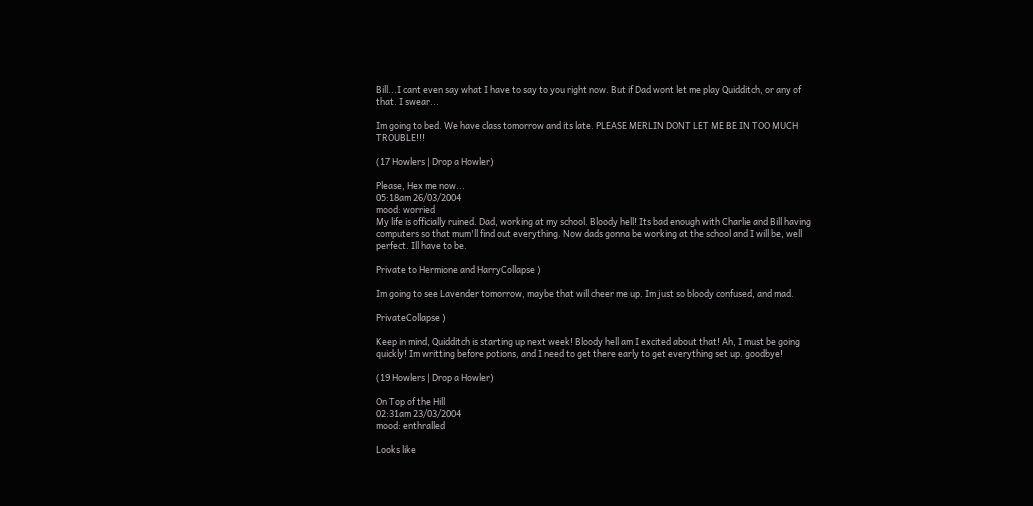Bill...I cant even say what I have to say to you right now. But if Dad wont let me play Quidditch, or any of that. I swear...

Im going to bed. We have class tomorrow and its late. PLEASE MERLIN DONT LET ME BE IN TOO MUCH TROUBLE!!!

(17 Howlers | Drop a Howler)

Please, Hex me now...
05:18am 26/03/2004
mood: worried
My life is officially ruined. Dad, working at my school. Bloody hell! Its bad enough with Charlie and Bill having computers so that mum'll find out everything. Now dads gonna be working at the school and I will be, well perfect. Ill have to be.

Private to Hermione and HarryCollapse )

Im going to see Lavender tomorrow, maybe that will cheer me up. Im just so bloody confused, and mad.

PrivateCollapse )

Keep in mind, Quidditch is starting up next week! Bloody hell am I excited about that! Ah, I must be going quickly! Im writting before potions, and I need to get there early to get everything set up. goodbye!

(19 Howlers | Drop a Howler)

On Top of the Hill
02:31am 23/03/2004
mood: enthralled

Looks like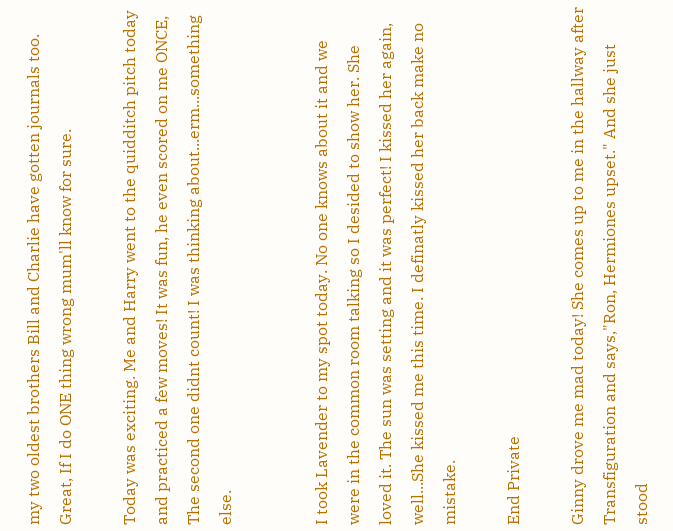my two oldest brothers Bill and Charlie have gotten journals too. Great, If I do ONE thing wrong mum'll know for sure.

Today was exciting. Me and Harry went to the quidditch pitch today and practiced a few moves! It was fun, he even scored on me ONCE, The second one didnt count! I was thinking about...erm...something else.


I took Lavender to my spot today. No one knows about it and we were in the common room talking so I desided to show her. She loved it. The sun was setting and it was perfect! I kissed her again, well...She kissed me this time. I definatly kissed her back make no mistake.

End Private

Ginny drove me mad today! She comes up to me in the hallway after Transfiguration and says,"Ron, Hermiones upset." And she just stood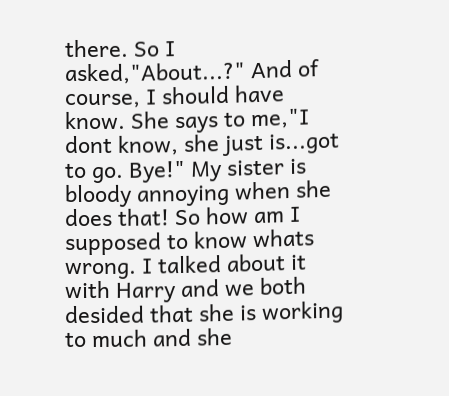there. So I asked,"About...?" And of course, I should have know. She says to me,"I dont know, she just is...got to go. Bye!" My sister is bloody annoying when she does that! So how am I supposed to know whats wrong. I talked about it with Harry and we both desided that she is working to much and she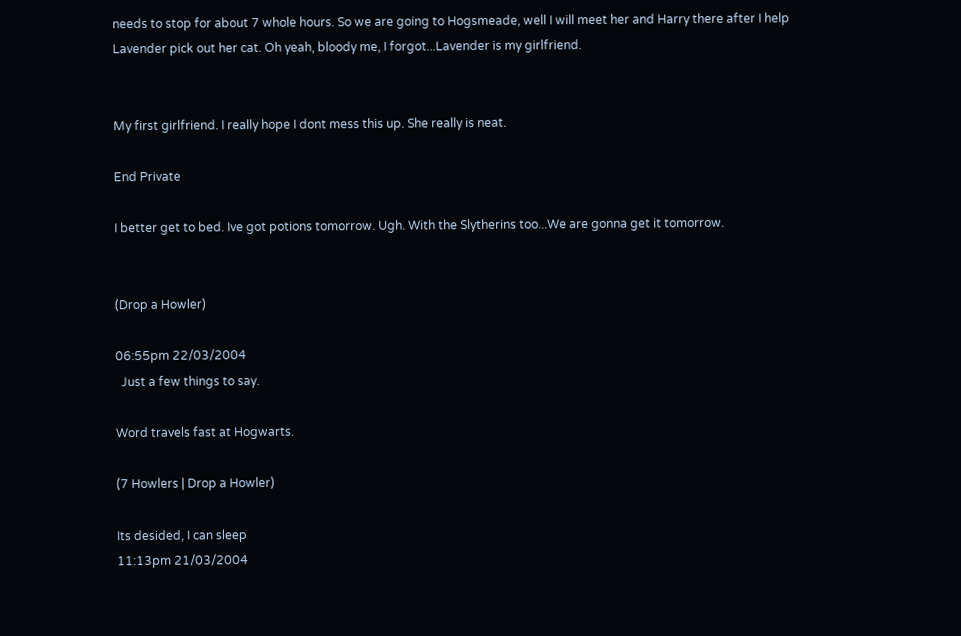needs to stop for about 7 whole hours. So we are going to Hogsmeade, well I will meet her and Harry there after I help Lavender pick out her cat. Oh yeah, bloody me, I forgot...Lavender is my girlfriend.


My first girlfriend. I really hope I dont mess this up. She really is neat.

End Private

I better get to bed. Ive got potions tomorrow. Ugh. With the Slytherins too...We are gonna get it tomorrow.


(Drop a Howler)

06:55pm 22/03/2004
  Just a few things to say.

Word travels fast at Hogwarts.

(7 Howlers | Drop a Howler)

Its desided, I can sleep
11:13pm 21/03/2004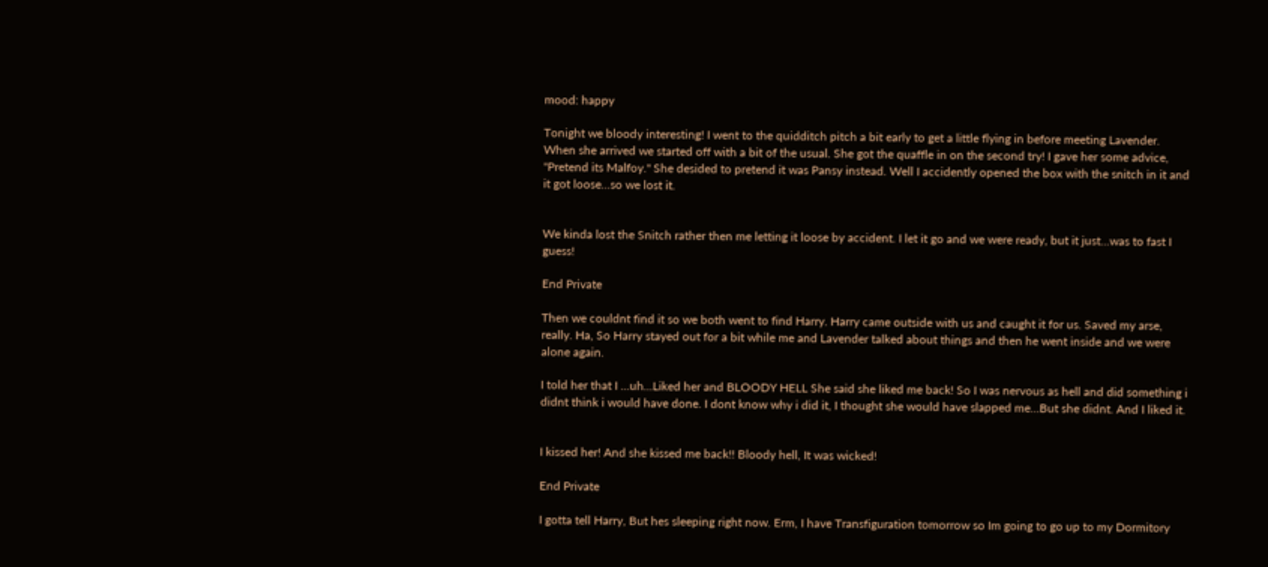mood: happy

Tonight we bloody interesting! I went to the quidditch pitch a bit early to get a little flying in before meeting Lavender. When she arrived we started off with a bit of the usual. She got the quaffle in on the second try! I gave her some advice, "Pretend its Malfoy." She desided to pretend it was Pansy instead. Well I accidently opened the box with the snitch in it and it got loose...so we lost it.


We kinda lost the Snitch rather then me letting it loose by accident. I let it go and we were ready, but it just...was to fast I guess!

End Private

Then we couldnt find it so we both went to find Harry. Harry came outside with us and caught it for us. Saved my arse, really. Ha, So Harry stayed out for a bit while me and Lavender talked about things and then he went inside and we were alone again.

I told her that I ...uh...Liked her and BLOODY HELL She said she liked me back! So I was nervous as hell and did something i didnt think i would have done. I dont know why i did it, I thought she would have slapped me...But she didnt. And I liked it.


I kissed her! And she kissed me back!! Bloody hell, It was wicked!

End Private

I gotta tell Harry, But hes sleeping right now. Erm, I have Transfiguration tomorrow so Im going to go up to my Dormitory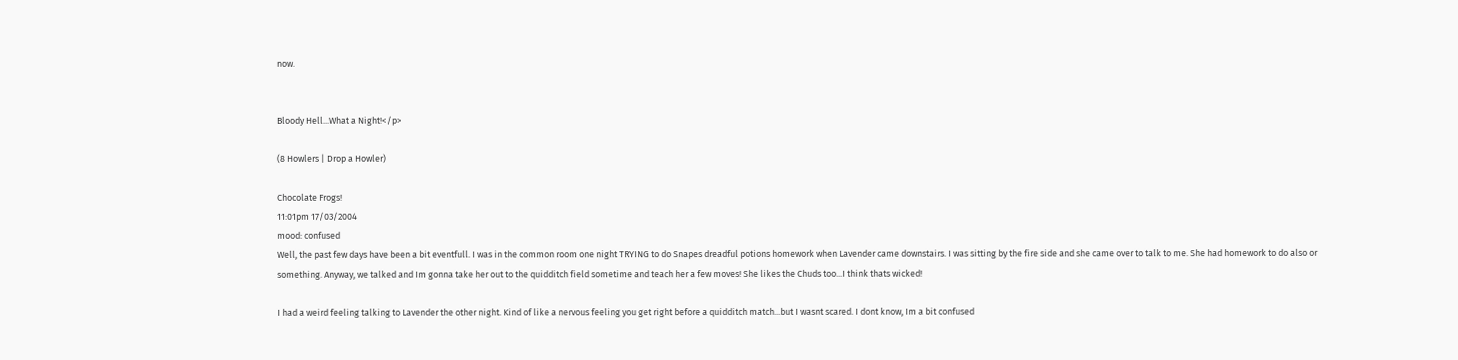now.


Bloody Hell...What a Night!</p>

(8 Howlers | Drop a Howler)

Chocolate Frogs!
11:01pm 17/03/2004
mood: confused
Well, the past few days have been a bit eventfull. I was in the common room one night TRYING to do Snapes dreadful potions homework when Lavender came downstairs. I was sitting by the fire side and she came over to talk to me. She had homework to do also or something. Anyway, we talked and Im gonna take her out to the quidditch field sometime and teach her a few moves! She likes the Chuds too...I think thats wicked!

I had a weird feeling talking to Lavender the other night. Kind of like a nervous feeling you get right before a quidditch match...but I wasnt scared. I dont know, Im a bit confused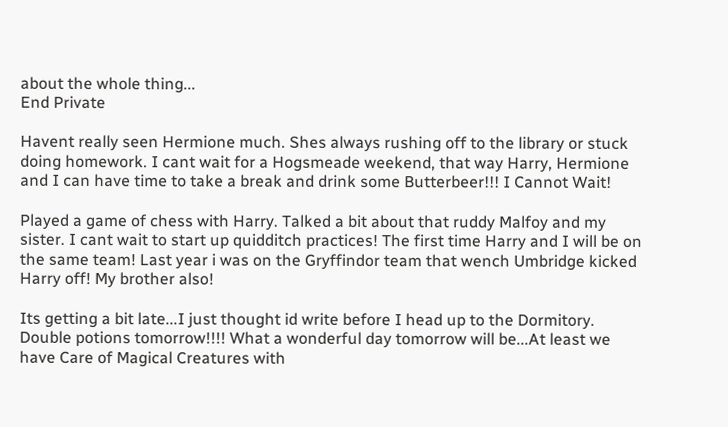about the whole thing...
End Private

Havent really seen Hermione much. Shes always rushing off to the library or stuck doing homework. I cant wait for a Hogsmeade weekend, that way Harry, Hermione and I can have time to take a break and drink some Butterbeer!!! I Cannot Wait!

Played a game of chess with Harry. Talked a bit about that ruddy Malfoy and my sister. I cant wait to start up quidditch practices! The first time Harry and I will be on the same team! Last year i was on the Gryffindor team that wench Umbridge kicked Harry off! My brother also!

Its getting a bit late...I just thought id write before I head up to the Dormitory. Double potions tomorrow!!!! What a wonderful day tomorrow will be...At least we have Care of Magical Creatures with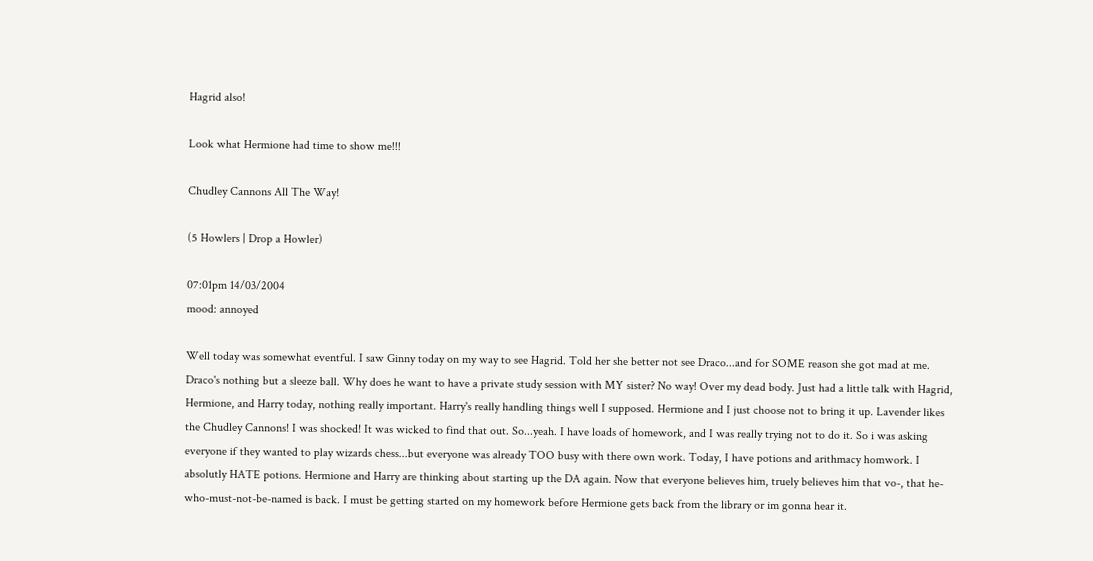Hagrid also!

Look what Hermione had time to show me!!!

Chudley Cannons All The Way!

(5 Howlers | Drop a Howler)

07:01pm 14/03/2004
mood: annoyed

Well today was somewhat eventful. I saw Ginny today on my way to see Hagrid. Told her she better not see Draco...and for SOME reason she got mad at me. Draco's nothing but a sleeze ball. Why does he want to have a private study session with MY sister? No way! Over my dead body. Just had a little talk with Hagrid, Hermione, and Harry today, nothing really important. Harry's really handling things well I supposed. Hermione and I just choose not to bring it up. Lavender likes the Chudley Cannons! I was shocked! It was wicked to find that out. So...yeah. I have loads of homework, and I was really trying not to do it. So i was asking everyone if they wanted to play wizards chess...but everyone was already TOO busy with there own work. Today, I have potions and arithmacy homwork. I absolutly HATE potions. Hermione and Harry are thinking about starting up the DA again. Now that everyone believes him, truely believes him that vo-, that he-who-must-not-be-named is back. I must be getting started on my homework before Hermione gets back from the library or im gonna hear it.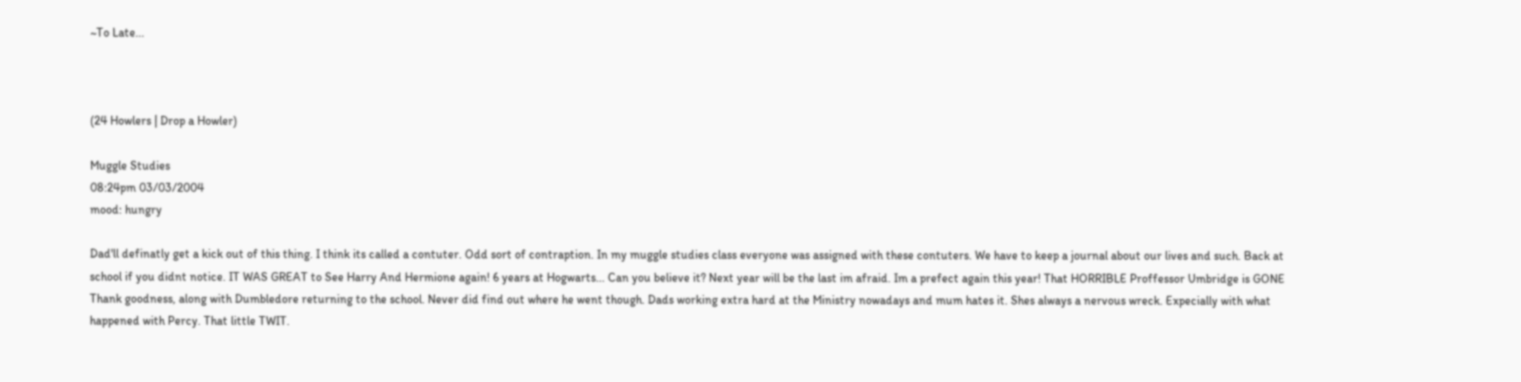~To Late...



(24 Howlers | Drop a Howler)

Muggle Studies
08:24pm 03/03/2004
mood: hungry

Dad'll definatly get a kick out of this thing. I think its called a contuter. Odd sort of contraption. In my muggle studies class everyone was assigned with these contuters. We have to keep a journal about our lives and such. Back at school if you didnt notice. IT WAS GREAT to See Harry And Hermione again! 6 years at Hogwarts... Can you believe it? Next year will be the last im afraid. Im a prefect again this year! That HORRIBLE Proffessor Umbridge is GONE Thank goodness, along with Dumbledore returning to the school. Never did find out where he went though. Dads working extra hard at the Ministry nowadays and mum hates it. Shes always a nervous wreck. Expecially with what happened with Percy. That little TWIT.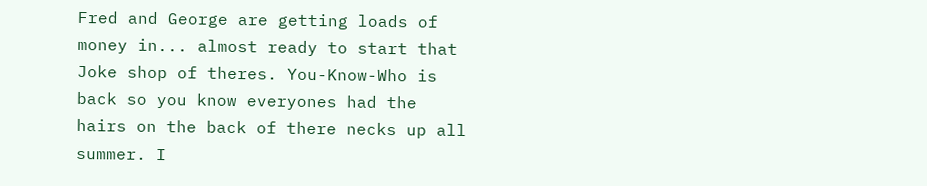Fred and George are getting loads of money in... almost ready to start that Joke shop of theres. You-Know-Who is back so you know everyones had the hairs on the back of there necks up all summer. I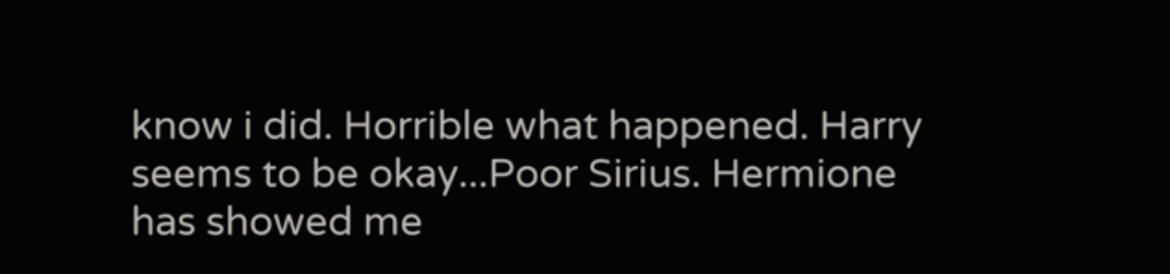know i did. Horrible what happened. Harry seems to be okay...Poor Sirius. Hermione has showed me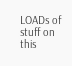LOADs of stuff on this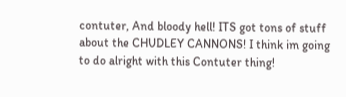contuter, And bloody hell! ITS got tons of stuff about the CHUDLEY CANNONS! I think im going to do alright with this Contuter thing!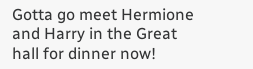Gotta go meet Hermione and Harry in the Great hall for dinner now!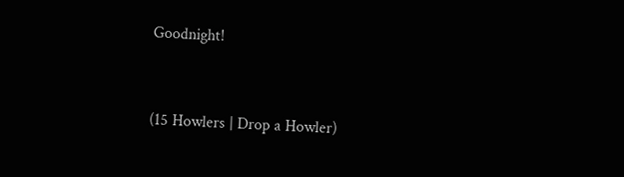Goodnight!


(15 Howlers | Drop a Howler)